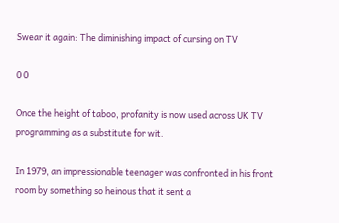Swear it again: The diminishing impact of cursing on TV

0 0

Once the height of taboo, profanity is now used across UK TV programming as a substitute for wit.

In 1979, an impressionable teenager was confronted in his front room by something so heinous that it sent a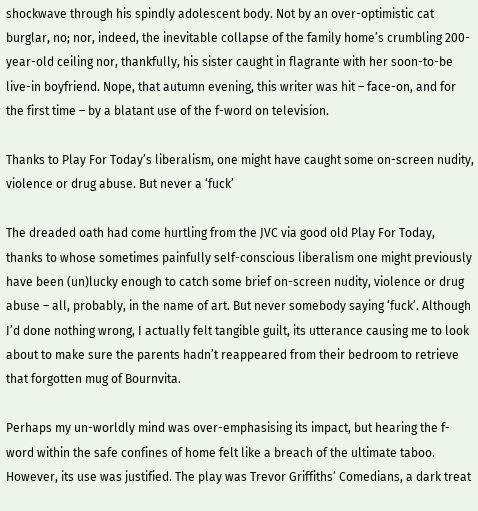shockwave through his spindly adolescent body. Not by an over-optimistic cat burglar, no; nor, indeed, the inevitable collapse of the family home’s crumbling 200-year-old ceiling nor, thankfully, his sister caught in flagrante with her soon-to-be live-in boyfriend. Nope, that autumn evening, this writer was hit – face-on, and for the first time – by a blatant use of the f-word on television.

Thanks to Play For Today’s liberalism, one might have caught some on-screen nudity, violence or drug abuse. But never a ‘fuck’

The dreaded oath had come hurtling from the JVC via good old Play For Today, thanks to whose sometimes painfully self-conscious liberalism one might previously have been (un)lucky enough to catch some brief on-screen nudity, violence or drug abuse – all, probably, in the name of art. But never somebody saying ‘fuck’. Although I’d done nothing wrong, I actually felt tangible guilt, its utterance causing me to look about to make sure the parents hadn’t reappeared from their bedroom to retrieve that forgotten mug of Bournvita.

Perhaps my un-worldly mind was over-emphasising its impact, but hearing the f-word within the safe confines of home felt like a breach of the ultimate taboo. However, its use was justified. The play was Trevor Griffiths’ Comedians, a dark treat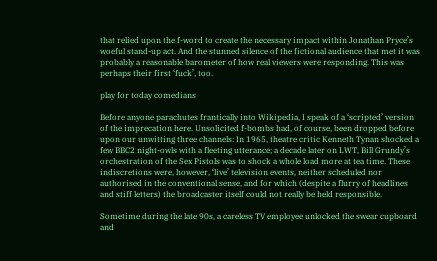that relied upon the f-word to create the necessary impact within Jonathan Pryce’s woeful stand-up act. And the stunned silence of the fictional audience that met it was probably a reasonable barometer of how real viewers were responding. This was perhaps their first ‘fuck’, too.

play for today comedians

Before anyone parachutes frantically into Wikipedia, I speak of a ‘scripted’ version of the imprecation here. Unsolicited f-bombs had, of course, been dropped before upon our unwitting three channels: In 1965, theatre critic Kenneth Tynan shocked a few BBC2 night-owls with a fleeting utterance; a decade later on LWT, Bill Grundy’s orchestration of the Sex Pistols was to shock a whole load more at tea time. These indiscretions were, however, ‘live’ television events, neither scheduled nor authorised in the conventional sense, and for which (despite a flurry of headlines and stiff letters) the broadcaster itself could not really be held responsible.

Sometime during the late 90s, a careless TV employee unlocked the swear cupboard and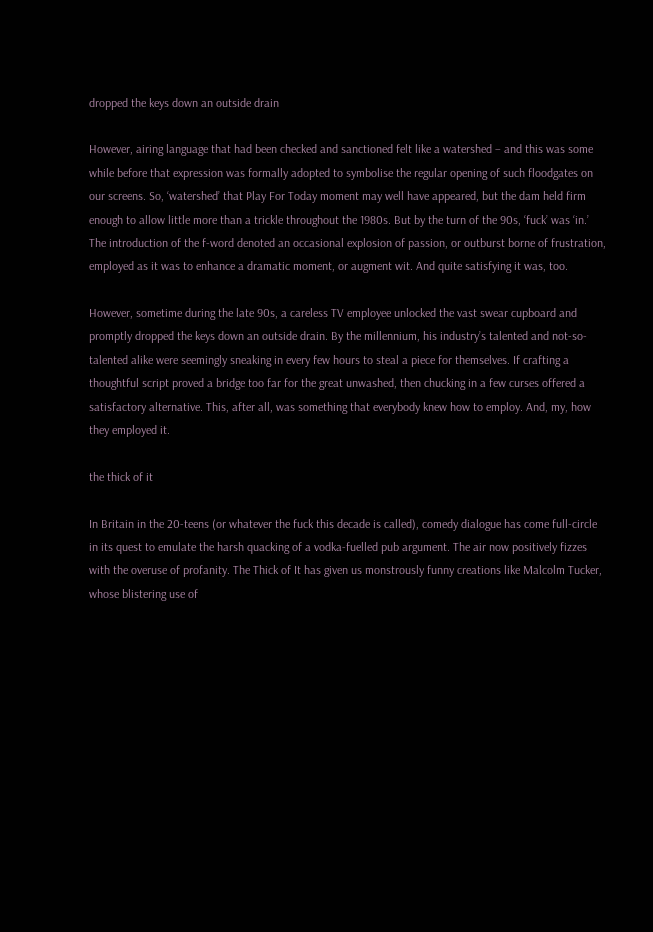dropped the keys down an outside drain

However, airing language that had been checked and sanctioned felt like a watershed – and this was some while before that expression was formally adopted to symbolise the regular opening of such floodgates on our screens. So, ‘watershed’ that Play For Today moment may well have appeared, but the dam held firm enough to allow little more than a trickle throughout the 1980s. But by the turn of the 90s, ‘fuck’ was ‘in.’ The introduction of the f-word denoted an occasional explosion of passion, or outburst borne of frustration, employed as it was to enhance a dramatic moment, or augment wit. And quite satisfying it was, too.

However, sometime during the late 90s, a careless TV employee unlocked the vast swear cupboard and promptly dropped the keys down an outside drain. By the millennium, his industry’s talented and not-so-talented alike were seemingly sneaking in every few hours to steal a piece for themselves. If crafting a thoughtful script proved a bridge too far for the great unwashed, then chucking in a few curses offered a satisfactory alternative. This, after all, was something that everybody knew how to employ. And, my, how they employed it.

the thick of it

In Britain in the 20-teens (or whatever the fuck this decade is called), comedy dialogue has come full-circle in its quest to emulate the harsh quacking of a vodka-fuelled pub argument. The air now positively fizzes with the overuse of profanity. The Thick of It has given us monstrously funny creations like Malcolm Tucker, whose blistering use of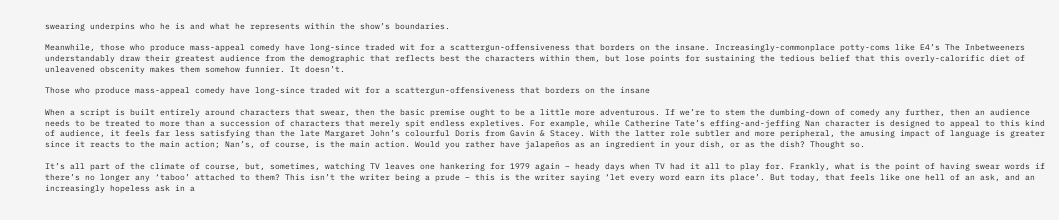swearing underpins who he is and what he represents within the show’s boundaries.

Meanwhile, those who produce mass-appeal comedy have long-since traded wit for a scattergun-offensiveness that borders on the insane. Increasingly-commonplace potty-coms like E4’s The Inbetweeners understandably draw their greatest audience from the demographic that reflects best the characters within them, but lose points for sustaining the tedious belief that this overly-calorific diet of unleavened obscenity makes them somehow funnier. It doesn’t.

Those who produce mass-appeal comedy have long-since traded wit for a scattergun-offensiveness that borders on the insane

When a script is built entirely around characters that swear, then the basic premise ought to be a little more adventurous. If we’re to stem the dumbing-down of comedy any further, then an audience needs to be treated to more than a succession of characters that merely spit endless expletives. For example, while Catherine Tate’s effing-and-jeffing Nan character is designed to appeal to this kind of audience, it feels far less satisfying than the late Margaret John’s colourful Doris from Gavin & Stacey. With the latter role subtler and more peripheral, the amusing impact of language is greater since it reacts to the main action; Nan’s, of course, is the main action. Would you rather have jalapeños as an ingredient in your dish, or as the dish? Thought so.

It’s all part of the climate of course, but, sometimes, watching TV leaves one hankering for 1979 again – heady days when TV had it all to play for. Frankly, what is the point of having swear words if there’s no longer any ‘taboo’ attached to them? This isn’t the writer being a prude – this is the writer saying ‘let every word earn its place’. But today, that feels like one hell of an ask, and an increasingly hopeless ask in a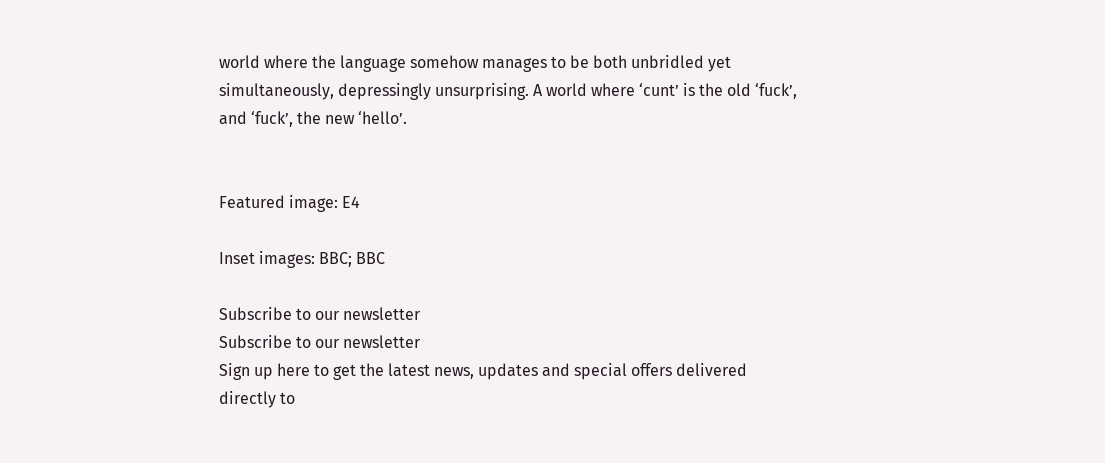world where the language somehow manages to be both unbridled yet simultaneously, depressingly unsurprising. A world where ‘cunt’ is the old ‘fuck’, and ‘fuck’, the new ‘hello’.


Featured image: E4

Inset images: BBC; BBC

Subscribe to our newsletter
Subscribe to our newsletter
Sign up here to get the latest news, updates and special offers delivered directly to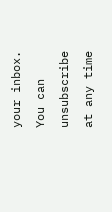your inbox.
You can unsubscribe at any time